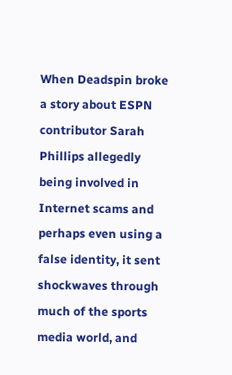When Deadspin broke a story about ESPN contributor Sarah Phillips allegedly being involved in Internet scams and perhaps even using a false identity, it sent shockwaves through much of the sports media world, and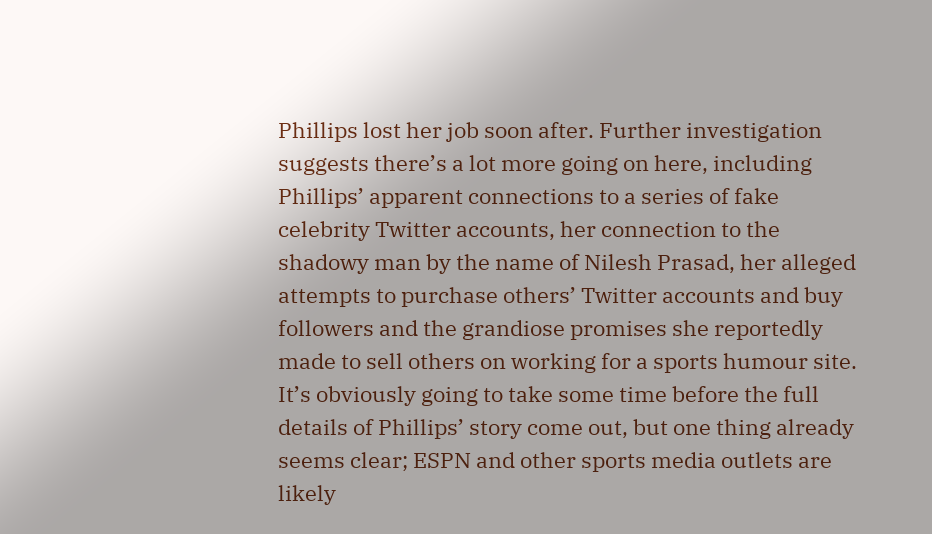Phillips lost her job soon after. Further investigation suggests there’s a lot more going on here, including Phillips’ apparent connections to a series of fake celebrity Twitter accounts, her connection to the shadowy man by the name of Nilesh Prasad, her alleged attempts to purchase others’ Twitter accounts and buy followers and the grandiose promises she reportedly made to sell others on working for a sports humour site. It’s obviously going to take some time before the full details of Phillips’ story come out, but one thing already seems clear; ESPN and other sports media outlets are likely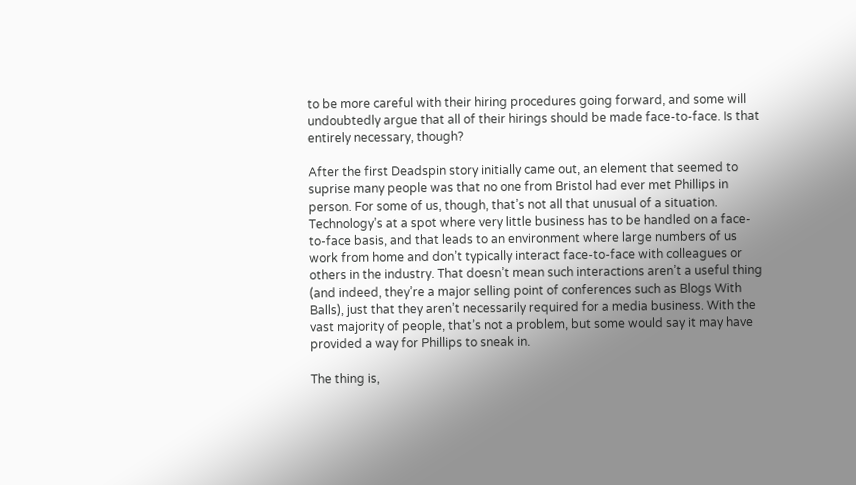to be more careful with their hiring procedures going forward, and some will undoubtedly argue that all of their hirings should be made face-to-face. Is that entirely necessary, though?

After the first Deadspin story initially came out, an element that seemed to suprise many people was that no one from Bristol had ever met Phillips in person. For some of us, though, that’s not all that unusual of a situation. Technology’s at a spot where very little business has to be handled on a face-to-face basis, and that leads to an environment where large numbers of us work from home and don’t typically interact face-to-face with colleagues or others in the industry. That doesn’t mean such interactions aren’t a useful thing (and indeed, they’re a major selling point of conferences such as Blogs With Balls), just that they aren’t necessarily required for a media business. With the vast majority of people, that’s not a problem, but some would say it may have provided a way for Phillips to sneak in.

The thing is,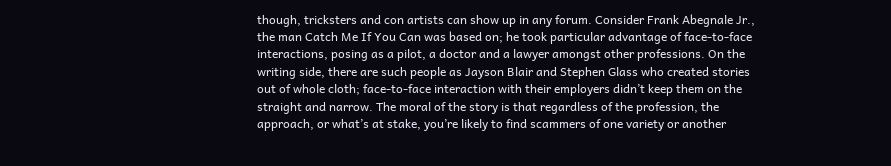though, tricksters and con artists can show up in any forum. Consider Frank Abegnale Jr., the man Catch Me If You Can was based on; he took particular advantage of face-to-face interactions, posing as a pilot, a doctor and a lawyer amongst other professions. On the writing side, there are such people as Jayson Blair and Stephen Glass who created stories out of whole cloth; face-to-face interaction with their employers didn’t keep them on the straight and narrow. The moral of the story is that regardless of the profession, the approach, or what’s at stake, you’re likely to find scammers of one variety or another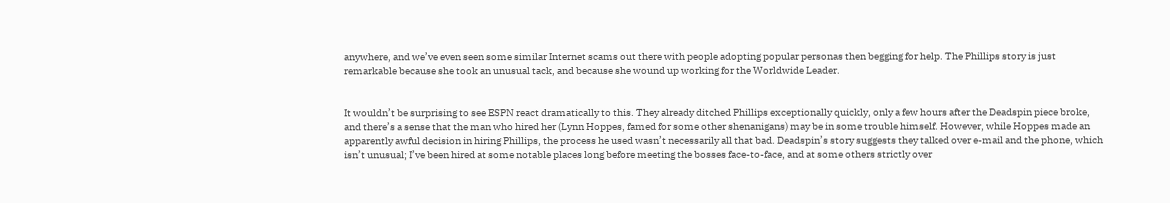anywhere, and we’ve even seen some similar Internet scams out there with people adopting popular personas then begging for help. The Phillips story is just remarkable because she took an unusual tack, and because she wound up working for the Worldwide Leader.


It wouldn’t be surprising to see ESPN react dramatically to this. They already ditched Phillips exceptionally quickly, only a few hours after the Deadspin piece broke, and there’s a sense that the man who hired her (Lynn Hoppes, famed for some other shenanigans) may be in some trouble himself. However, while Hoppes made an apparently awful decision in hiring Phillips, the process he used wasn’t necessarily all that bad. Deadspin’s story suggests they talked over e-mail and the phone, which isn’t unusual; I’ve been hired at some notable places long before meeting the bosses face-to-face, and at some others strictly over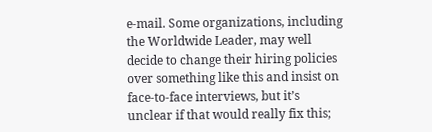e-mail. Some organizations, including the Worldwide Leader, may well decide to change their hiring policies over something like this and insist on face-to-face interviews, but it’s unclear if that would really fix this;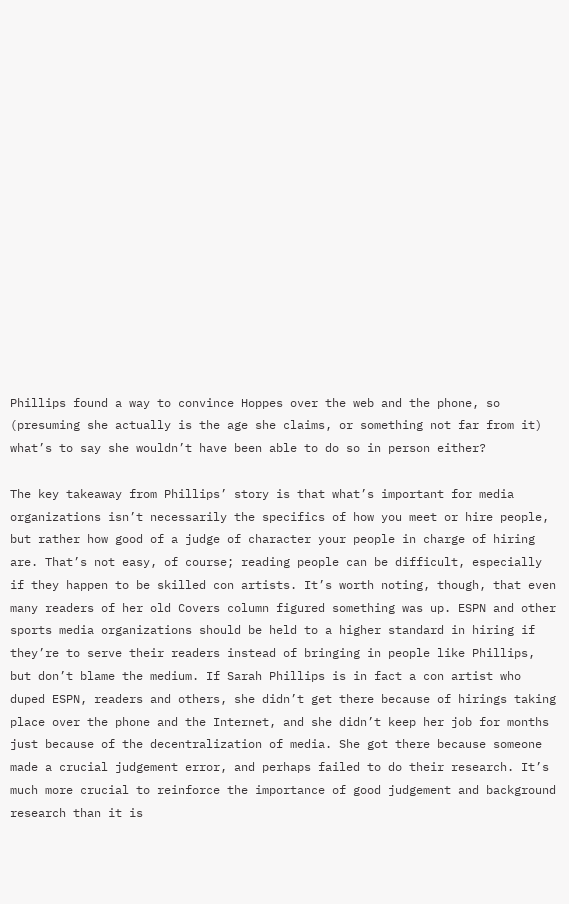Phillips found a way to convince Hoppes over the web and the phone, so (presuming she actually is the age she claims, or something not far from it) what’s to say she wouldn’t have been able to do so in person either?

The key takeaway from Phillips’ story is that what’s important for media organizations isn’t necessarily the specifics of how you meet or hire people, but rather how good of a judge of character your people in charge of hiring are. That’s not easy, of course; reading people can be difficult, especially if they happen to be skilled con artists. It’s worth noting, though, that even many readers of her old Covers column figured something was up. ESPN and other sports media organizations should be held to a higher standard in hiring if they’re to serve their readers instead of bringing in people like Phillips, but don’t blame the medium. If Sarah Phillips is in fact a con artist who duped ESPN, readers and others, she didn’t get there because of hirings taking place over the phone and the Internet, and she didn’t keep her job for months just because of the decentralization of media. She got there because someone made a crucial judgement error, and perhaps failed to do their research. It’s much more crucial to reinforce the importance of good judgement and background research than it is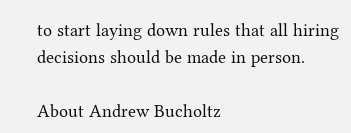to start laying down rules that all hiring decisions should be made in person.

About Andrew Bucholtz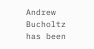Andrew Bucholtz has been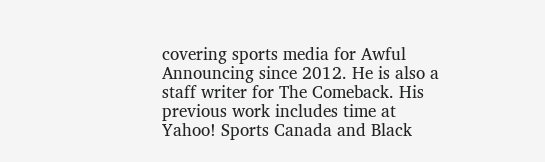covering sports media for Awful Announcing since 2012. He is also a staff writer for The Comeback. His previous work includes time at Yahoo! Sports Canada and Black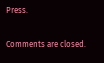Press.

Comments are closed.